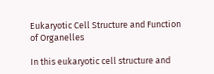Eukaryotic Cell Structure and Function of Organelles

In this eukaryotic cell structure and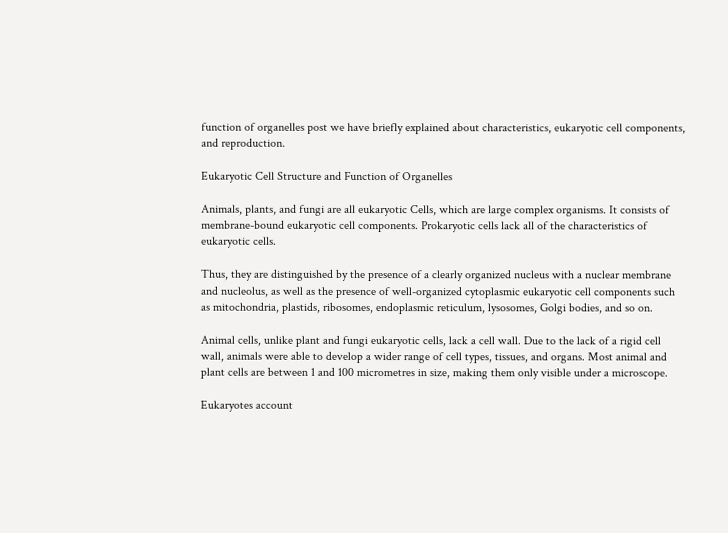function of organelles post we have briefly explained about characteristics, eukaryotic cell components, and reproduction.

Eukaryotic Cell Structure and Function of Organelles

Animals, plants, and fungi are all eukaryotic Cells, which are large complex organisms. It consists of membrane-bound eukaryotic cell components. Prokaryotic cells lack all of the characteristics of eukaryotic cells.

Thus, they are distinguished by the presence of a clearly organized nucleus with a nuclear membrane and nucleolus, as well as the presence of well-organized cytoplasmic eukaryotic cell components such as mitochondria, plastids, ribosomes, endoplasmic reticulum, lysosomes, Golgi bodies, and so on.

Animal cells, unlike plant and fungi eukaryotic cells, lack a cell wall. Due to the lack of a rigid cell wall, animals were able to develop a wider range of cell types, tissues, and organs. Most animal and plant cells are between 1 and 100 micrometres in size, making them only visible under a microscope.

Eukaryotes account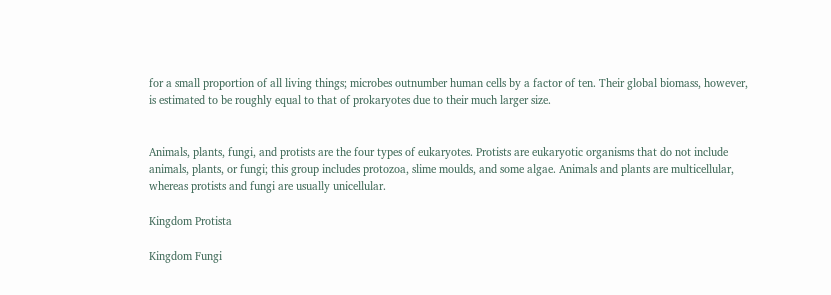for a small proportion of all living things; microbes outnumber human cells by a factor of ten. Their global biomass, however, is estimated to be roughly equal to that of prokaryotes due to their much larger size.


Animals, plants, fungi, and protists are the four types of eukaryotes. Protists are eukaryotic organisms that do not include animals, plants, or fungi; this group includes protozoa, slime moulds, and some algae. Animals and plants are multicellular, whereas protists and fungi are usually unicellular.

Kingdom Protista

Kingdom Fungi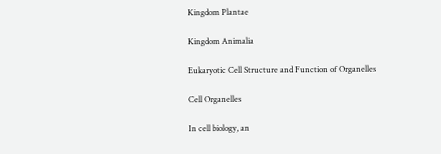Kingdom Plantae

Kingdom Animalia

Eukaryotic Cell Structure and Function of Organelles

Cell Organelles

In cell biology, an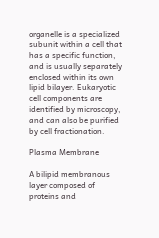organelle is a specialized subunit within a cell that has a specific function, and is usually separately enclosed within its own lipid bilayer. Eukaryotic cell components are identified by microscopy, and can also be purified by cell fractionation.

Plasma Membrane

A bilipid membranous layer composed of proteins and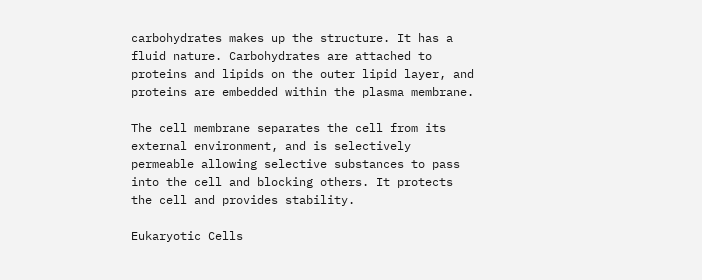carbohydrates makes up the structure. It has a fluid nature. Carbohydrates are attached to proteins and lipids on the outer lipid layer, and proteins are embedded within the plasma membrane.

The cell membrane separates the cell from its external environment, and is selectively permeable allowing selective substances to pass into the cell and blocking others. It protects the cell and provides stability.

Eukaryotic Cells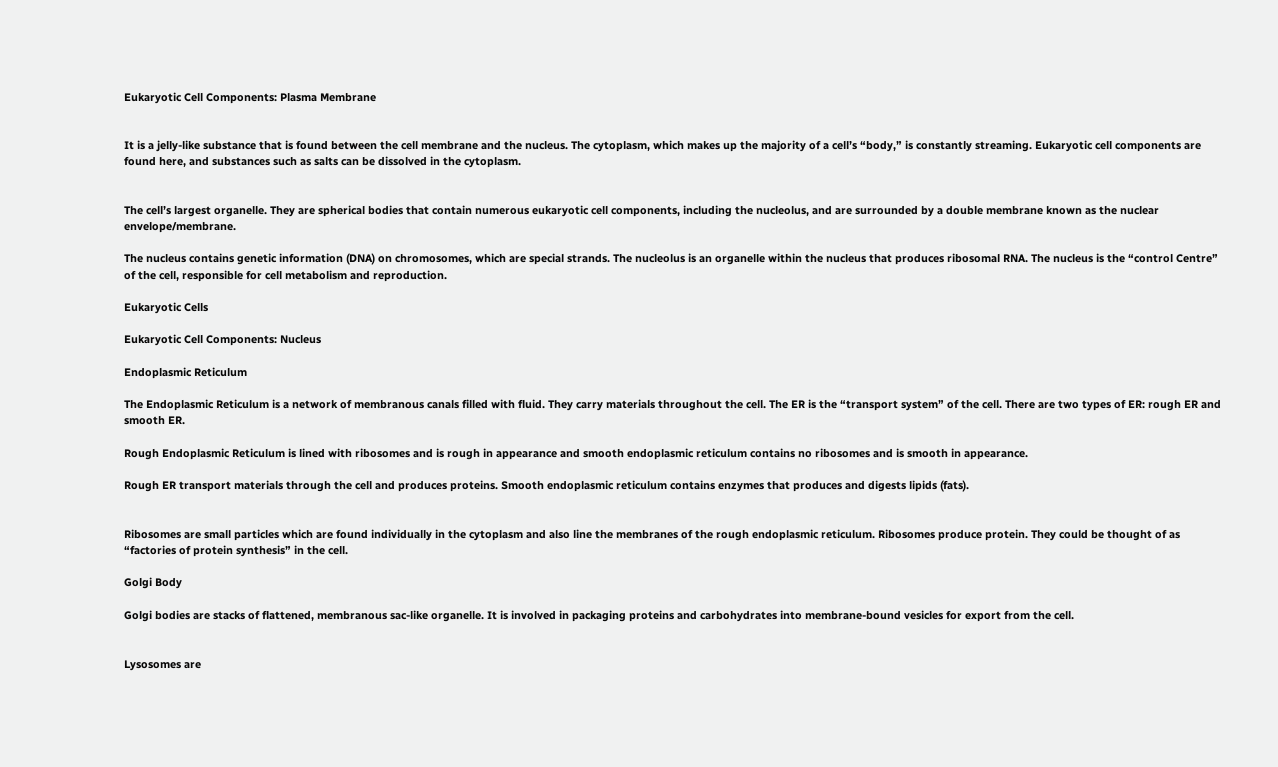Eukaryotic Cell Components: Plasma Membrane


It is a jelly-like substance that is found between the cell membrane and the nucleus. The cytoplasm, which makes up the majority of a cell’s “body,” is constantly streaming. Eukaryotic cell components are found here, and substances such as salts can be dissolved in the cytoplasm.


The cell’s largest organelle. They are spherical bodies that contain numerous eukaryotic cell components, including the nucleolus, and are surrounded by a double membrane known as the nuclear envelope/membrane.

The nucleus contains genetic information (DNA) on chromosomes, which are special strands. The nucleolus is an organelle within the nucleus that produces ribosomal RNA. The nucleus is the “control Centre” of the cell, responsible for cell metabolism and reproduction.

Eukaryotic Cells

Eukaryotic Cell Components: Nucleus

Endoplasmic Reticulum

The Endoplasmic Reticulum is a network of membranous canals filled with fluid. They carry materials throughout the cell. The ER is the “transport system” of the cell. There are two types of ER: rough ER and smooth ER.

Rough Endoplasmic Reticulum is lined with ribosomes and is rough in appearance and smooth endoplasmic reticulum contains no ribosomes and is smooth in appearance.

Rough ER transport materials through the cell and produces proteins. Smooth endoplasmic reticulum contains enzymes that produces and digests lipids (fats).


Ribosomes are small particles which are found individually in the cytoplasm and also line the membranes of the rough endoplasmic reticulum. Ribosomes produce protein. They could be thought of as “factories of protein synthesis” in the cell.

Golgi Body

Golgi bodies are stacks of flattened, membranous sac-like organelle. It is involved in packaging proteins and carbohydrates into membrane-bound vesicles for export from the cell.


Lysosomes are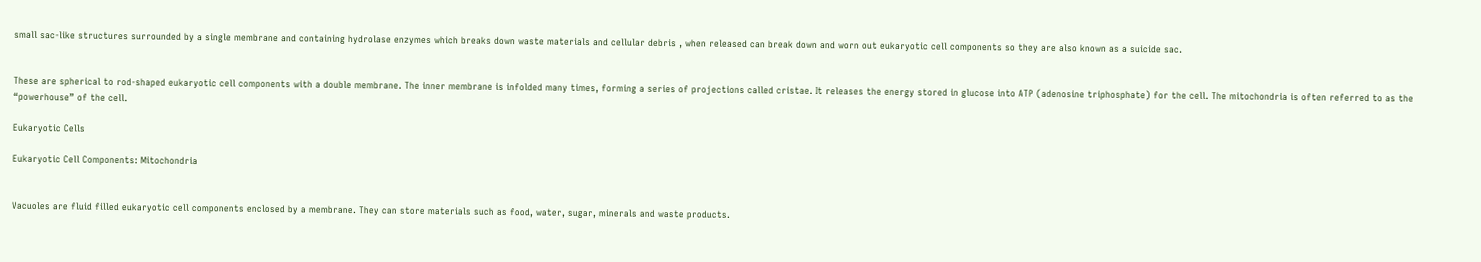small sac-like structures surrounded by a single membrane and containing hydrolase enzymes which breaks down waste materials and cellular debris , when released can break down and worn out eukaryotic cell components so they are also known as a suicide sac.


These are spherical to rod-shaped eukaryotic cell components with a double membrane. The inner membrane is infolded many times, forming a series of projections called cristae. It releases the energy stored in glucose into ATP (adenosine triphosphate) for the cell. The mitochondria is often referred to as the “powerhouse” of the cell.

Eukaryotic Cells

Eukaryotic Cell Components: Mitochondria


Vacuoles are fluid filled eukaryotic cell components enclosed by a membrane. They can store materials such as food, water, sugar, minerals and waste products.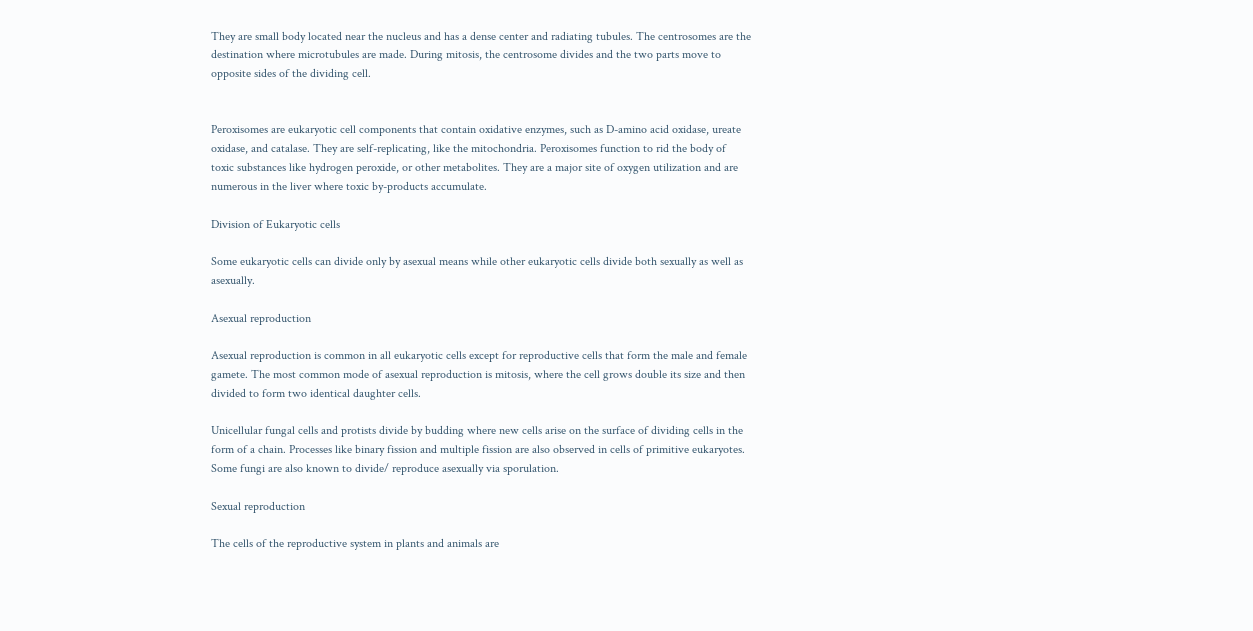They are small body located near the nucleus and has a dense center and radiating tubules. The centrosomes are the destination where microtubules are made. During mitosis, the centrosome divides and the two parts move to opposite sides of the dividing cell.


Peroxisomes are eukaryotic cell components that contain oxidative enzymes, such as D-amino acid oxidase, ureate oxidase, and catalase. They are self-replicating, like the mitochondria. Peroxisomes function to rid the body of toxic substances like hydrogen peroxide, or other metabolites. They are a major site of oxygen utilization and are numerous in the liver where toxic by-products accumulate.

Division of Eukaryotic cells

Some eukaryotic cells can divide only by asexual means while other eukaryotic cells divide both sexually as well as asexually.

Asexual reproduction

Asexual reproduction is common in all eukaryotic cells except for reproductive cells that form the male and female gamete. The most common mode of asexual reproduction is mitosis, where the cell grows double its size and then divided to form two identical daughter cells.

Unicellular fungal cells and protists divide by budding where new cells arise on the surface of dividing cells in the form of a chain. Processes like binary fission and multiple fission are also observed in cells of primitive eukaryotes. Some fungi are also known to divide/ reproduce asexually via sporulation.

Sexual reproduction

The cells of the reproductive system in plants and animals are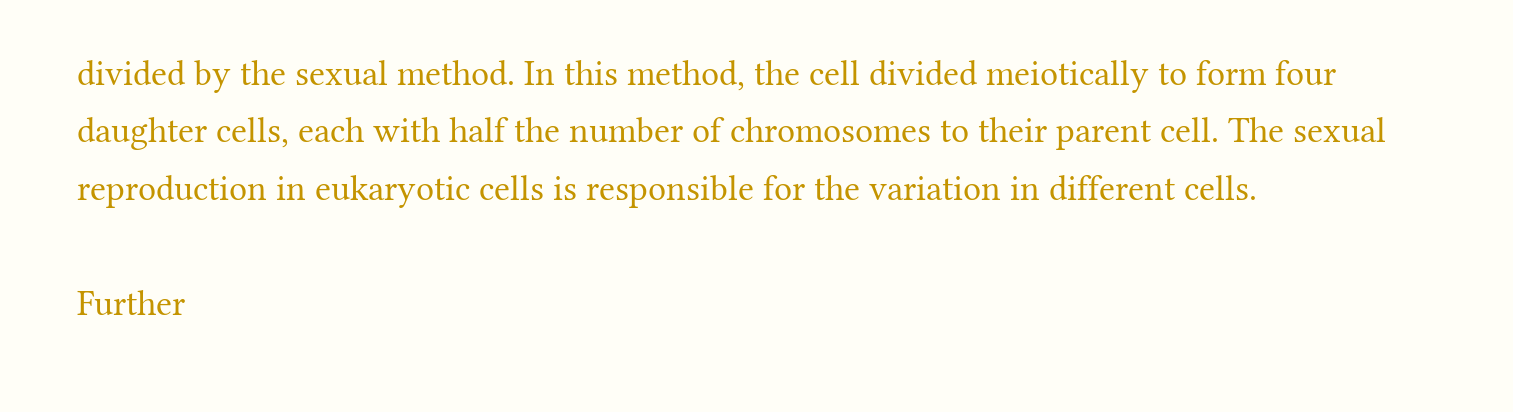divided by the sexual method. In this method, the cell divided meiotically to form four daughter cells, each with half the number of chromosomes to their parent cell. The sexual reproduction in eukaryotic cells is responsible for the variation in different cells.

Further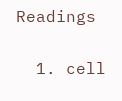Readings


  1. cell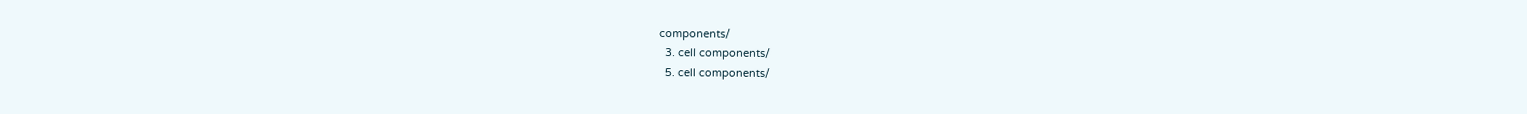components/
  3. cell components/
  5. cell components/